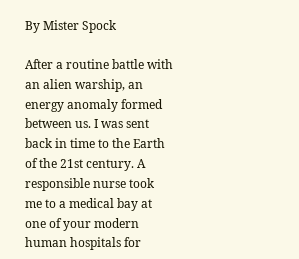By Mister Spock

After a routine battle with an alien warship, an energy anomaly formed between us. I was sent back in time to the Earth of the 21st century. A responsible nurse took me to a medical bay at one of your modern human hospitals for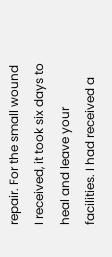repair. For the small wound I received, it took six days to heal and leave your facilities. I had received a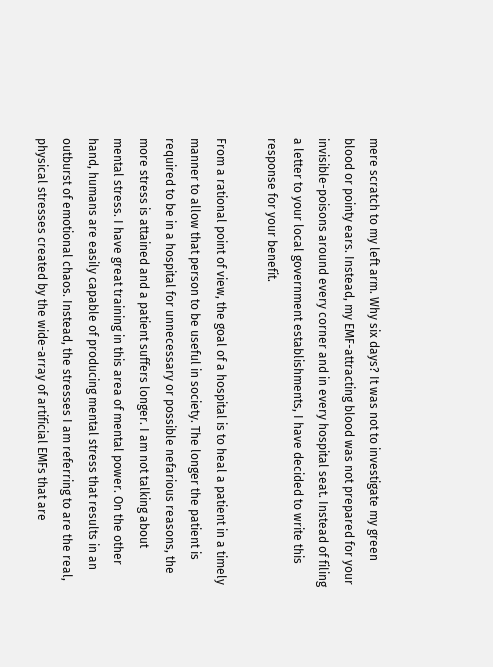mere scratch to my left arm. Why six days? It was not to investigate my green blood or pointy ears. Instead, my EMF-attracting blood was not prepared for your invisible-poisons around every corner and in every hospital seat. Instead of filing a letter to your local government establishments, I have decided to write this response for your benefit.

From a rational point of view, the goal of a hospital is to heal a patient in a timely manner to allow that person to be useful in society. The longer the patient is required to be in a hospital for unnecessary or possible nefarious reasons, the more stress is attained and a patient suffers longer. I am not talking about mental stress. I have great training in this area of mental power. On the other hand, humans are easily capable of producing mental stress that results in an outburst of emotional chaos. Instead, the stresses I am referring to are the real, physical stresses created by the wide-array of artificial EMFs that are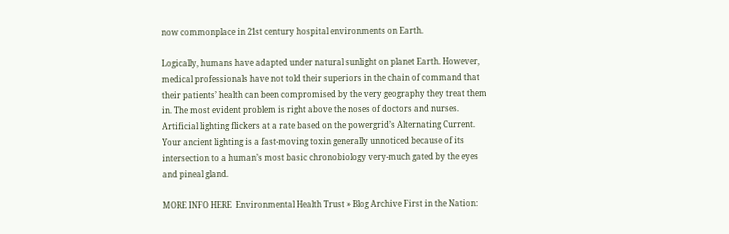now commonplace in 21st century hospital environments on Earth.

Logically, humans have adapted under natural sunlight on planet Earth. However, medical professionals have not told their superiors in the chain of command that their patients’ health can been compromised by the very geography they treat them in. The most evident problem is right above the noses of doctors and nurses. Artificial lighting flickers at a rate based on the powergrid’s Alternating Current. Your ancient lighting is a fast-moving toxin generally unnoticed because of its intersection to a human’s most basic chronobiology very-much gated by the eyes and pineal gland.

MORE INFO HERE  Environmental Health Trust » Blog Archive First in the Nation: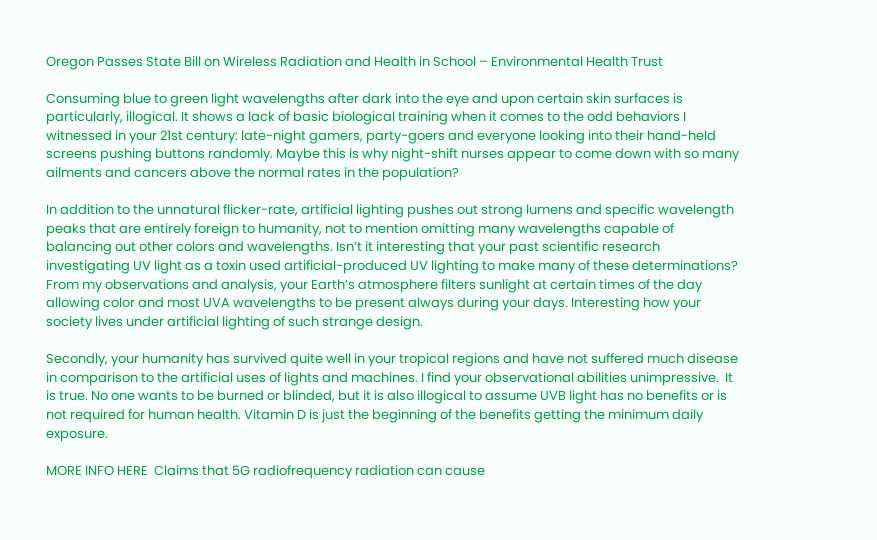Oregon Passes State Bill on Wireless Radiation and Health in School – Environmental Health Trust

Consuming blue to green light wavelengths after dark into the eye and upon certain skin surfaces is particularly, illogical. It shows a lack of basic biological training when it comes to the odd behaviors I witnessed in your 21st century: late-night gamers, party-goers and everyone looking into their hand-held screens pushing buttons randomly. Maybe this is why night-shift nurses appear to come down with so many ailments and cancers above the normal rates in the population?

In addition to the unnatural flicker-rate, artificial lighting pushes out strong lumens and specific wavelength peaks that are entirely foreign to humanity, not to mention omitting many wavelengths capable of balancing out other colors and wavelengths. Isn’t it interesting that your past scientific research investigating UV light as a toxin used artificial-produced UV lighting to make many of these determinations? From my observations and analysis, your Earth’s atmosphere filters sunlight at certain times of the day allowing color and most UVA wavelengths to be present always during your days. Interesting how your society lives under artificial lighting of such strange design.

Secondly, your humanity has survived quite well in your tropical regions and have not suffered much disease in comparison to the artificial uses of lights and machines. I find your observational abilities unimpressive.  It is true. No one wants to be burned or blinded, but it is also illogical to assume UVB light has no benefits or is not required for human health. Vitamin D is just the beginning of the benefits getting the minimum daily exposure.

MORE INFO HERE  Claims that 5G radiofrequency radiation can cause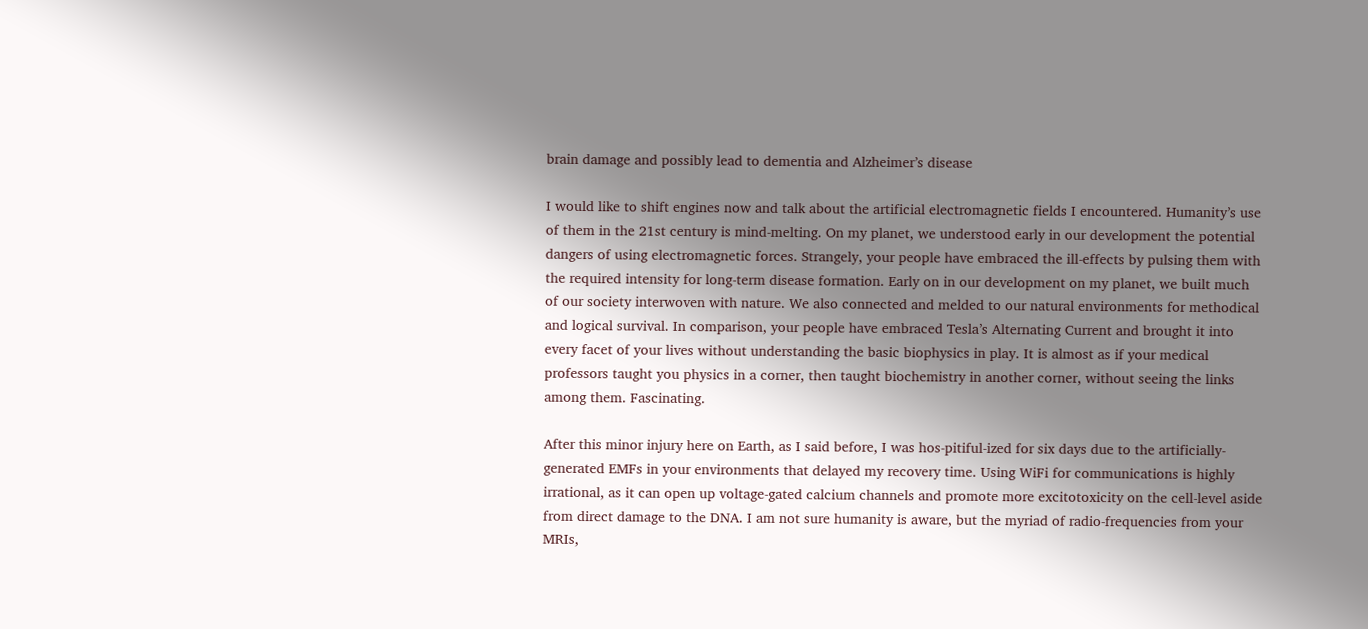brain damage and possibly lead to dementia and Alzheimer’s disease

I would like to shift engines now and talk about the artificial electromagnetic fields I encountered. Humanity’s use of them in the 21st century is mind-melting. On my planet, we understood early in our development the potential dangers of using electromagnetic forces. Strangely, your people have embraced the ill-effects by pulsing them with the required intensity for long-term disease formation. Early on in our development on my planet, we built much of our society interwoven with nature. We also connected and melded to our natural environments for methodical and logical survival. In comparison, your people have embraced Tesla’s Alternating Current and brought it into every facet of your lives without understanding the basic biophysics in play. It is almost as if your medical professors taught you physics in a corner, then taught biochemistry in another corner, without seeing the links among them. Fascinating.

After this minor injury here on Earth, as I said before, I was hos-pitiful-ized for six days due to the artificially-generated EMFs in your environments that delayed my recovery time. Using WiFi for communications is highly irrational, as it can open up voltage-gated calcium channels and promote more excitotoxicity on the cell-level aside from direct damage to the DNA. I am not sure humanity is aware, but the myriad of radio-frequencies from your MRIs,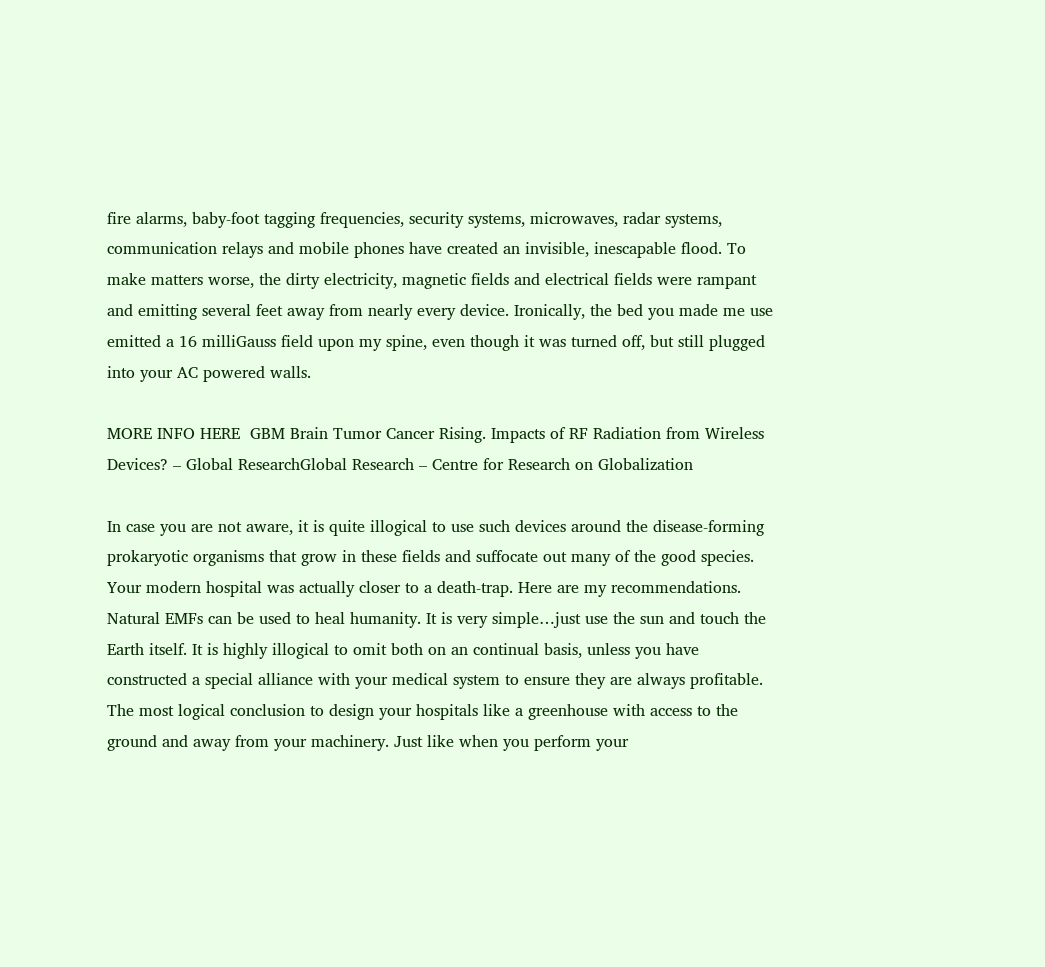fire alarms, baby-foot tagging frequencies, security systems, microwaves, radar systems, communication relays and mobile phones have created an invisible, inescapable flood. To make matters worse, the dirty electricity, magnetic fields and electrical fields were rampant and emitting several feet away from nearly every device. Ironically, the bed you made me use emitted a 16 milliGauss field upon my spine, even though it was turned off, but still plugged into your AC powered walls.

MORE INFO HERE  GBM Brain Tumor Cancer Rising. Impacts of RF Radiation from Wireless Devices? – Global ResearchGlobal Research – Centre for Research on Globalization

In case you are not aware, it is quite illogical to use such devices around the disease-forming prokaryotic organisms that grow in these fields and suffocate out many of the good species. Your modern hospital was actually closer to a death-trap. Here are my recommendations. Natural EMFs can be used to heal humanity. It is very simple…just use the sun and touch the Earth itself. It is highly illogical to omit both on an continual basis, unless you have constructed a special alliance with your medical system to ensure they are always profitable. The most logical conclusion to design your hospitals like a greenhouse with access to the ground and away from your machinery. Just like when you perform your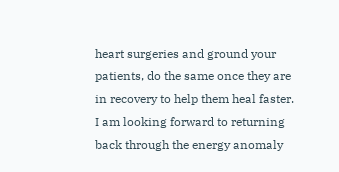heart surgeries and ground your patients, do the same once they are in recovery to help them heal faster. I am looking forward to returning back through the energy anomaly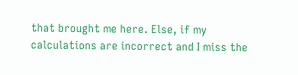that brought me here. Else, if my calculations are incorrect and I miss the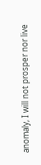anomaly, I will not prosper nor live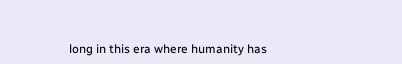long in this era where humanity has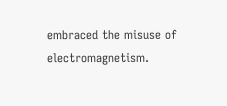embraced the misuse of electromagnetism.